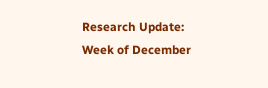Research Update: Week of December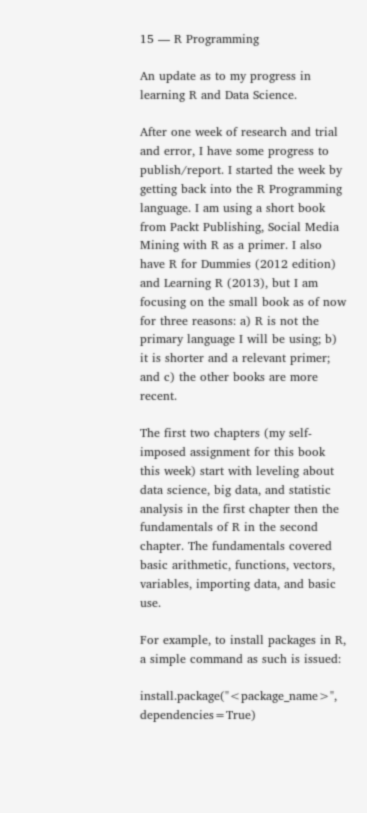15 — R Programming

An update as to my progress in learning R and Data Science.

After one week of research and trial and error, I have some progress to publish/report. I started the week by getting back into the R Programming language. I am using a short book from Packt Publishing, Social Media Mining with R as a primer. I also have R for Dummies (2012 edition) and Learning R (2013), but I am focusing on the small book as of now for three reasons: a) R is not the primary language I will be using; b) it is shorter and a relevant primer; and c) the other books are more recent.

The first two chapters (my self-imposed assignment for this book this week) start with leveling about data science, big data, and statistic analysis in the first chapter then the fundamentals of R in the second chapter. The fundamentals covered basic arithmetic, functions, vectors, variables, importing data, and basic use.

For example, to install packages in R, a simple command as such is issued:

install.package("<package_name>", dependencies=True)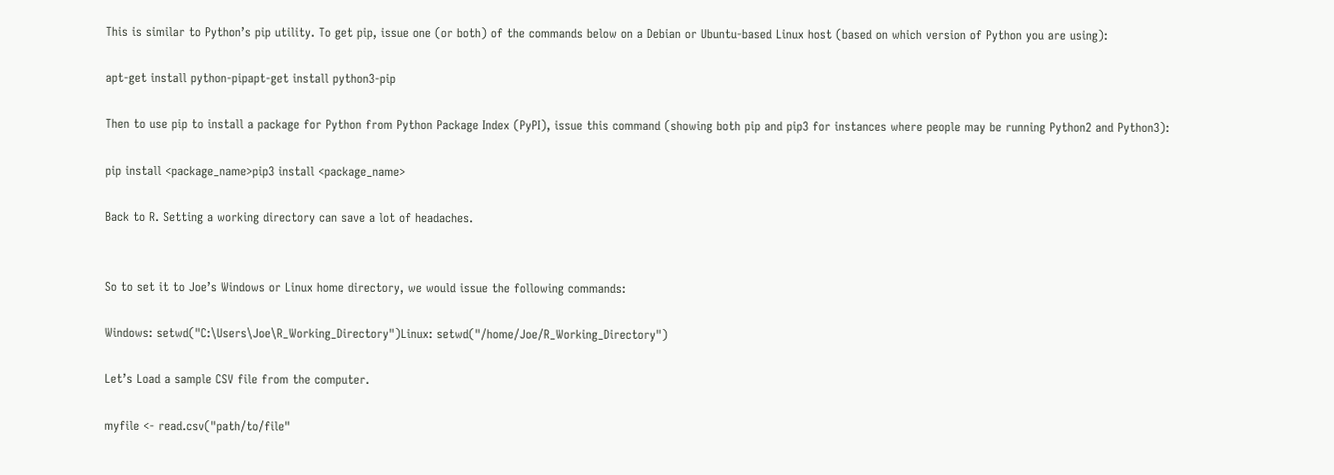This is similar to Python’s pip utility. To get pip, issue one (or both) of the commands below on a Debian or Ubuntu-based Linux host (based on which version of Python you are using):

apt-get install python-pipapt-get install python3-pip

Then to use pip to install a package for Python from Python Package Index (PyPI), issue this command (showing both pip and pip3 for instances where people may be running Python2 and Python3):

pip install <package_name>pip3 install <package_name>

Back to R. Setting a working directory can save a lot of headaches.


So to set it to Joe’s Windows or Linux home directory, we would issue the following commands:

Windows: setwd("C:\Users\Joe\R_Working_Directory")Linux: setwd("/home/Joe/R_Working_Directory")

Let’s Load a sample CSV file from the computer.

myfile <- read.csv("path/to/file"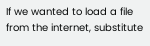If we wanted to load a file from the internet, substitute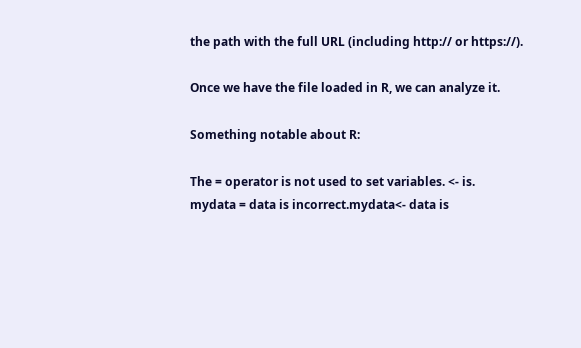the path with the full URL (including http:// or https://).

Once we have the file loaded in R, we can analyze it.

Something notable about R:

The = operator is not used to set variables. <- is.
mydata = data is incorrect.mydata<- data is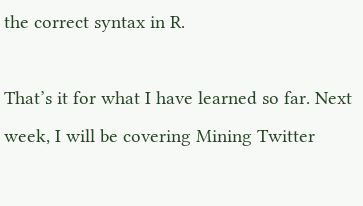the correct syntax in R.

That’s it for what I have learned so far. Next week, I will be covering Mining Twitter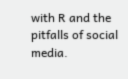with R and the pitfalls of social media.